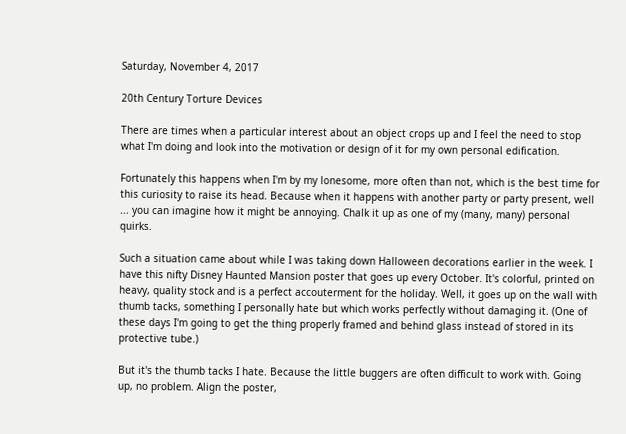Saturday, November 4, 2017

20th Century Torture Devices

There are times when a particular interest about an object crops up and I feel the need to stop what I'm doing and look into the motivation or design of it for my own personal edification.

Fortunately this happens when I'm by my lonesome, more often than not, which is the best time for this curiosity to raise its head. Because when it happens with another party or party present, well ... you can imagine how it might be annoying. Chalk it up as one of my (many, many) personal quirks.

Such a situation came about while I was taking down Halloween decorations earlier in the week. I have this nifty Disney Haunted Mansion poster that goes up every October. It's colorful, printed on heavy, quality stock and is a perfect accouterment for the holiday. Well, it goes up on the wall with thumb tacks, something I personally hate but which works perfectly without damaging it. (One of these days I'm going to get the thing properly framed and behind glass instead of stored in its protective tube.)

But it's the thumb tacks I hate. Because the little buggers are often difficult to work with. Going up, no problem. Align the poster,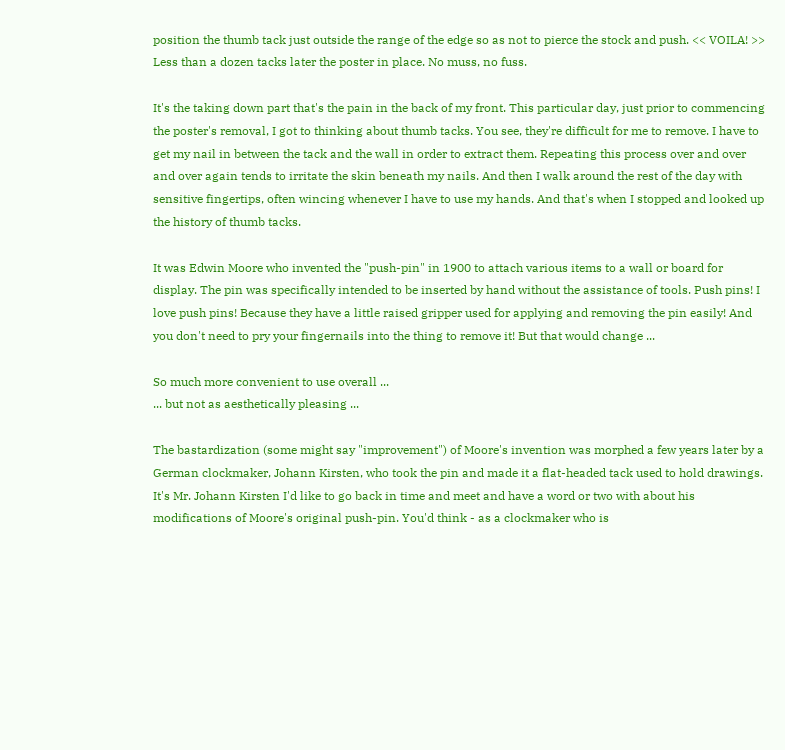position the thumb tack just outside the range of the edge so as not to pierce the stock and push. << VOILA! >> Less than a dozen tacks later the poster in place. No muss, no fuss.

It's the taking down part that's the pain in the back of my front. This particular day, just prior to commencing the poster's removal, I got to thinking about thumb tacks. You see, they're difficult for me to remove. I have to get my nail in between the tack and the wall in order to extract them. Repeating this process over and over and over again tends to irritate the skin beneath my nails. And then I walk around the rest of the day with sensitive fingertips, often wincing whenever I have to use my hands. And that's when I stopped and looked up the history of thumb tacks.

It was Edwin Moore who invented the "push-pin" in 1900 to attach various items to a wall or board for display. The pin was specifically intended to be inserted by hand without the assistance of tools. Push pins! I love push pins! Because they have a little raised gripper used for applying and removing the pin easily! And you don't need to pry your fingernails into the thing to remove it! But that would change ...

So much more convenient to use overall ...
... but not as aesthetically pleasing ...

The bastardization (some might say "improvement") of Moore's invention was morphed a few years later by a German clockmaker, Johann Kirsten, who took the pin and made it a flat-headed tack used to hold drawings. It's Mr. Johann Kirsten I'd like to go back in time and meet and have a word or two with about his modifications of Moore's original push-pin. You'd think - as a clockmaker who is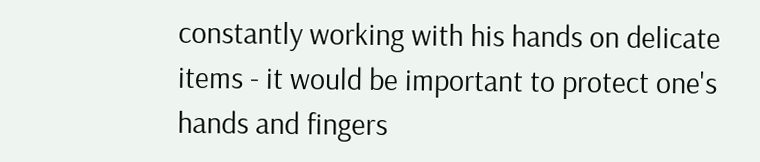constantly working with his hands on delicate items - it would be important to protect one's hands and fingers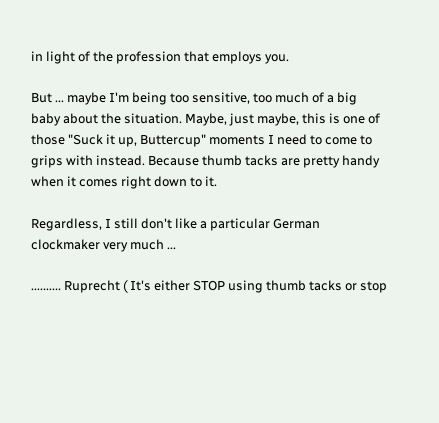in light of the profession that employs you.

But ... maybe I'm being too sensitive, too much of a big baby about the situation. Maybe, just maybe, this is one of those "Suck it up, Buttercup" moments I need to come to grips with instead. Because thumb tacks are pretty handy when it comes right down to it.

Regardless, I still don't like a particular German clockmaker very much ...

.......... Ruprecht ( It's either STOP using thumb tacks or stop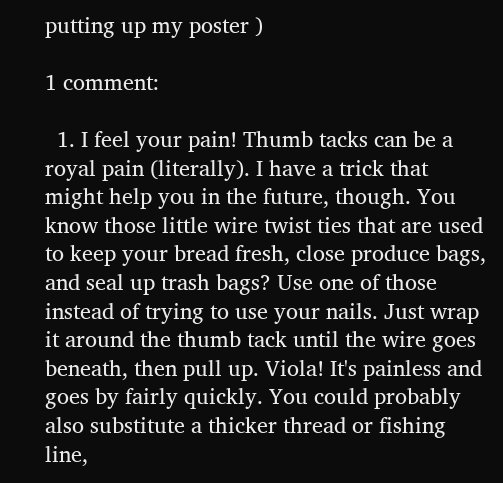putting up my poster )

1 comment:

  1. I feel your pain! Thumb tacks can be a royal pain (literally). I have a trick that might help you in the future, though. You know those little wire twist ties that are used to keep your bread fresh, close produce bags, and seal up trash bags? Use one of those instead of trying to use your nails. Just wrap it around the thumb tack until the wire goes beneath, then pull up. Viola! It's painless and goes by fairly quickly. You could probably also substitute a thicker thread or fishing line,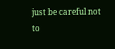just be careful not to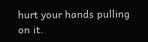hurt your hands pulling on it.